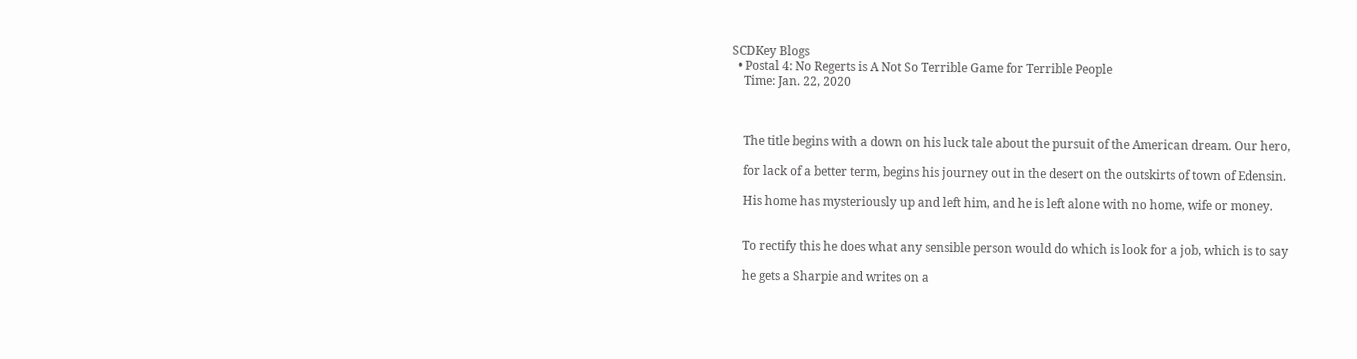SCDKey Blogs
  • Postal 4: No Regerts is A Not So Terrible Game for Terrible People
    Time: Jan. 22, 2020



    The title begins with a down on his luck tale about the pursuit of the American dream. Our hero,

    for lack of a better term, begins his journey out in the desert on the outskirts of town of Edensin.

    His home has mysteriously up and left him, and he is left alone with no home, wife or money.


    To rectify this he does what any sensible person would do which is look for a job, which is to say

    he gets a Sharpie and writes on a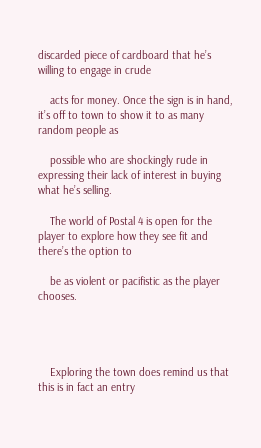discarded piece of cardboard that he’s willing to engage in crude

    acts for money. Once the sign is in hand, it’s off to town to show it to as many random people as

    possible who are shockingly rude in expressing their lack of interest in buying what he’s selling.

    The world of Postal 4 is open for the player to explore how they see fit and there’s the option to

    be as violent or pacifistic as the player chooses.




    Exploring the town does remind us that this is in fact an entry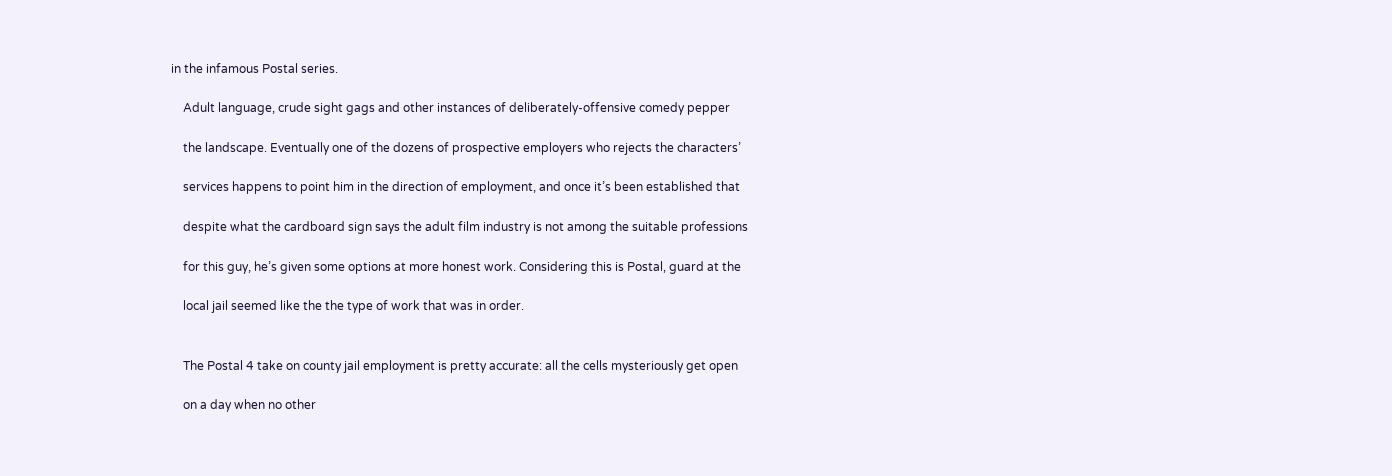in the infamous Postal series.

    Adult language, crude sight gags and other instances of deliberately-offensive comedy pepper

    the landscape. Eventually one of the dozens of prospective employers who rejects the characters’

    services happens to point him in the direction of employment, and once it’s been established that

    despite what the cardboard sign says the adult film industry is not among the suitable professions

    for this guy, he’s given some options at more honest work. Considering this is Postal, guard at the

    local jail seemed like the the type of work that was in order.


    The Postal 4 take on county jail employment is pretty accurate: all the cells mysteriously get open

    on a day when no other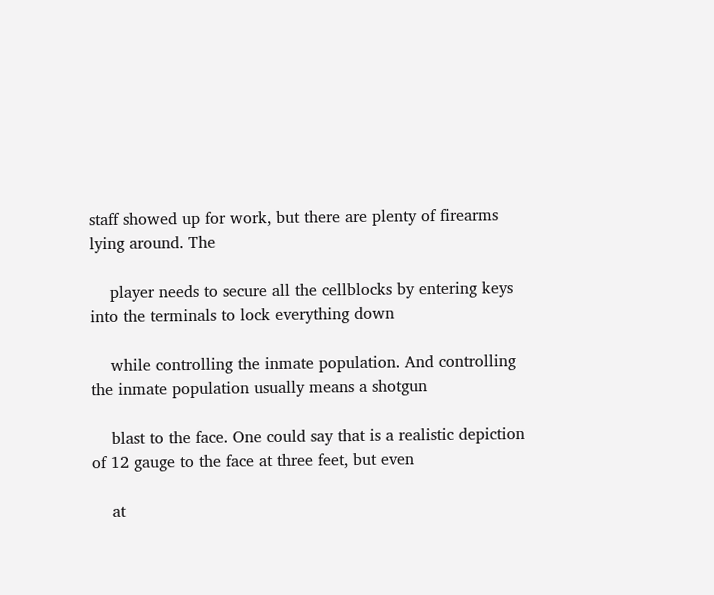staff showed up for work, but there are plenty of firearms lying around. The

    player needs to secure all the cellblocks by entering keys into the terminals to lock everything down

    while controlling the inmate population. And controlling the inmate population usually means a shotgun

    blast to the face. One could say that is a realistic depiction of 12 gauge to the face at three feet, but even

    at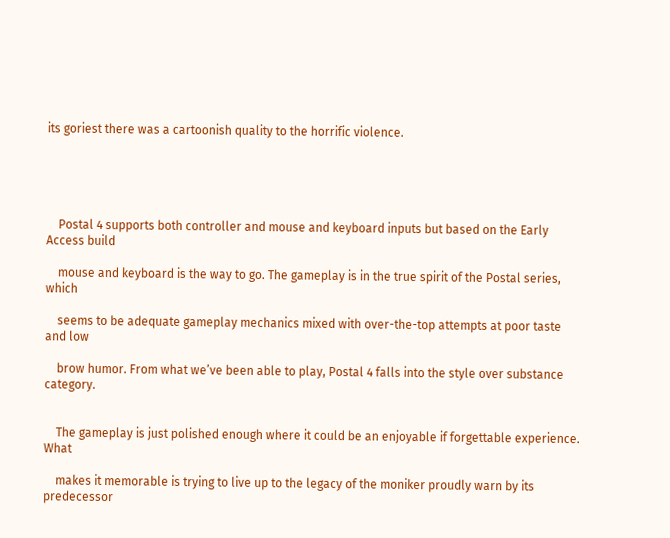its goriest there was a cartoonish quality to the horrific violence.





    Postal 4 supports both controller and mouse and keyboard inputs but based on the Early Access build

    mouse and keyboard is the way to go. The gameplay is in the true spirit of the Postal series, which

    seems to be adequate gameplay mechanics mixed with over-the-top attempts at poor taste and low

    brow humor. From what we’ve been able to play, Postal 4 falls into the style over substance category.


    The gameplay is just polished enough where it could be an enjoyable if forgettable experience. What

    makes it memorable is trying to live up to the legacy of the moniker proudly warn by its predecessor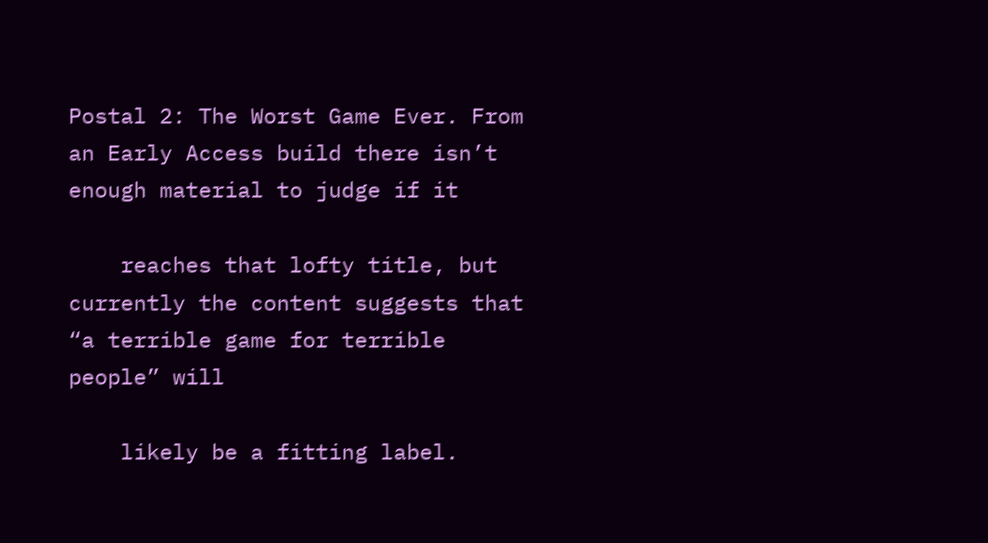Postal 2: The Worst Game Ever. From an Early Access build there isn’t enough material to judge if it

    reaches that lofty title, but currently the content suggests that “a terrible game for terrible people” will

    likely be a fitting label.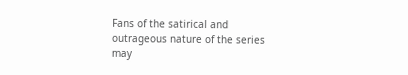Fans of the satirical and outrageous nature of the series may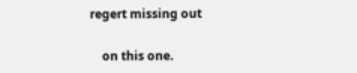regert missing out

    on this one.